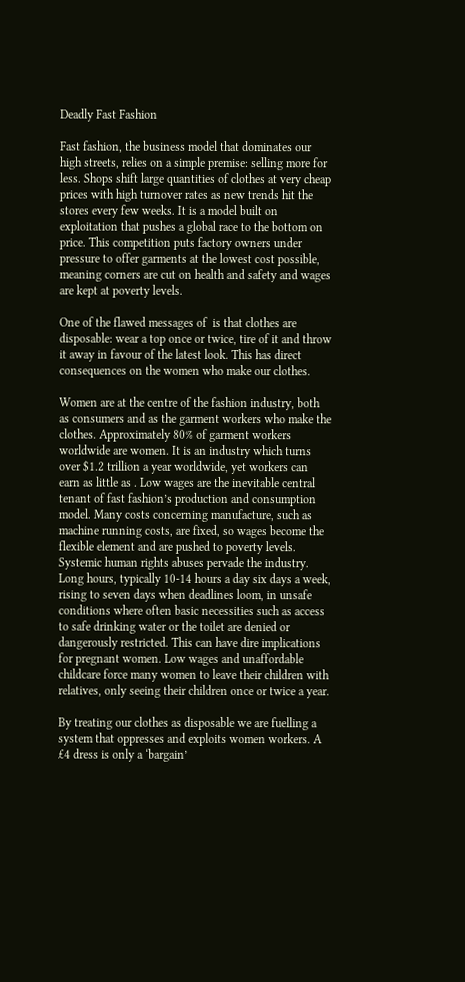Deadly Fast Fashion

Fast fashion, the business model that dominates our high streets, relies on a simple premise: selling more for less. Shops shift large quantities of clothes at very cheap prices with high turnover rates as new trends hit the stores every few weeks. It is a model built on exploitation that pushes a global race to the bottom on price. This competition puts factory owners under pressure to offer garments at the lowest cost possible, meaning corners are cut on health and safety and wages are kept at poverty levels.

One of the flawed messages of  is that clothes are disposable: wear a top once or twice, tire of it and throw it away in favour of the latest look. This has direct consequences on the women who make our clothes.

Women are at the centre of the fashion industry, both as consumers and as the garment workers who make the clothes. Approximately 80% of garment workers worldwide are women. It is an industry which turns over $1.2 trillion a year worldwide, yet workers can earn as little as . Low wages are the inevitable central tenant of fast fashion’s production and consumption model. Many costs concerning manufacture, such as machine running costs, are fixed, so wages become the flexible element and are pushed to poverty levels. Systemic human rights abuses pervade the industry. Long hours, typically 10-14 hours a day six days a week, rising to seven days when deadlines loom, in unsafe conditions where often basic necessities such as access to safe drinking water or the toilet are denied or dangerously restricted. This can have dire implications for pregnant women. Low wages and unaffordable childcare force many women to leave their children with relatives, only seeing their children once or twice a year.

By treating our clothes as disposable we are fuelling a system that oppresses and exploits women workers. A £4 dress is only a ‘bargain’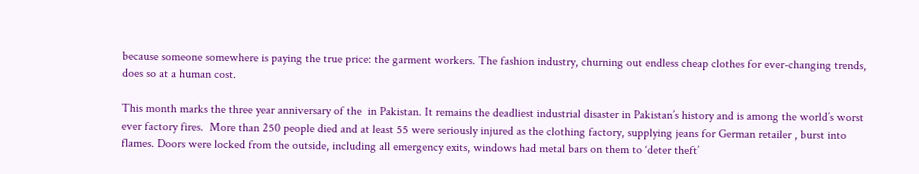because someone somewhere is paying the true price: the garment workers. The fashion industry, churning out endless cheap clothes for ever-changing trends, does so at a human cost.

This month marks the three year anniversary of the  in Pakistan. It remains the deadliest industrial disaster in Pakistan’s history and is among the world’s worst ever factory fires.  More than 250 people died and at least 55 were seriously injured as the clothing factory, supplying jeans for German retailer , burst into flames. Doors were locked from the outside, including all emergency exits, windows had metal bars on them to ‘deter theft’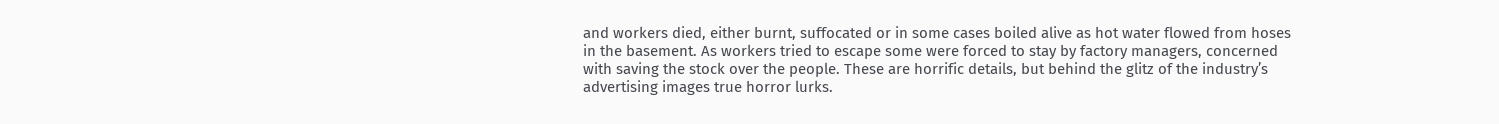and workers died, either burnt, suffocated or in some cases boiled alive as hot water flowed from hoses in the basement. As workers tried to escape some were forced to stay by factory managers, concerned with saving the stock over the people. These are horrific details, but behind the glitz of the industry’s advertising images true horror lurks.